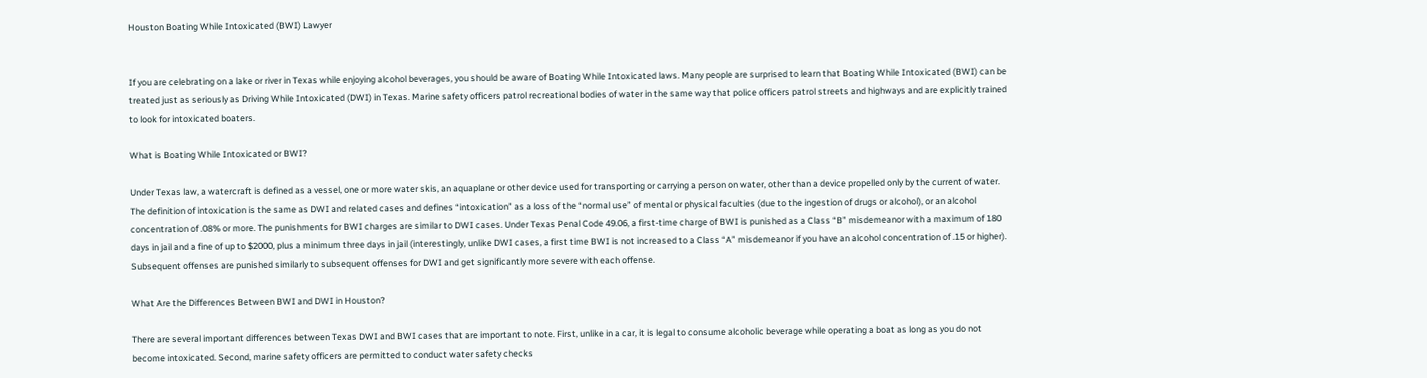Houston Boating While Intoxicated (BWI) Lawyer


If you are celebrating on a lake or river in Texas while enjoying alcohol beverages, you should be aware of Boating While Intoxicated laws. Many people are surprised to learn that Boating While Intoxicated (BWI) can be treated just as seriously as Driving While Intoxicated (DWI) in Texas. Marine safety officers patrol recreational bodies of water in the same way that police officers patrol streets and highways and are explicitly trained to look for intoxicated boaters.

What is Boating While Intoxicated or BWI?

Under Texas law, a watercraft is defined as a vessel, one or more water skis, an aquaplane or other device used for transporting or carrying a person on water, other than a device propelled only by the current of water. The definition of intoxication is the same as DWI and related cases and defines “intoxication” as a loss of the “normal use” of mental or physical faculties (due to the ingestion of drugs or alcohol), or an alcohol concentration of .08% or more. The punishments for BWI charges are similar to DWI cases. Under Texas Penal Code 49.06, a first-time charge of BWI is punished as a Class “B” misdemeanor with a maximum of 180 days in jail and a fine of up to $2000, plus a minimum three days in jail (interestingly, unlike DWI cases, a first time BWI is not increased to a Class “A” misdemeanor if you have an alcohol concentration of .15 or higher).  Subsequent offenses are punished similarly to subsequent offenses for DWI and get significantly more severe with each offense.

What Are the Differences Between BWI and DWI in Houston?

There are several important differences between Texas DWI and BWI cases that are important to note. First, unlike in a car, it is legal to consume alcoholic beverage while operating a boat as long as you do not become intoxicated. Second, marine safety officers are permitted to conduct water safety checks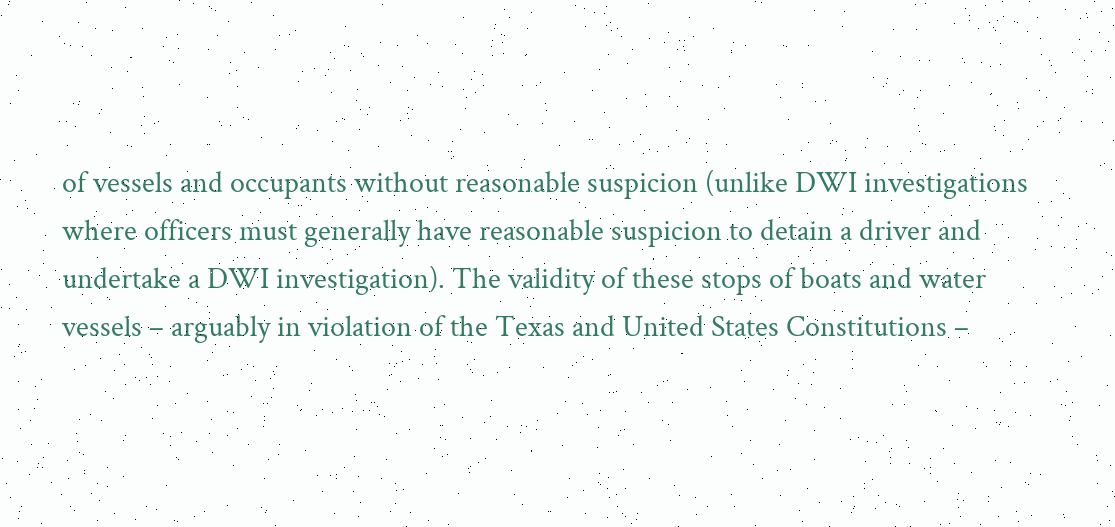of vessels and occupants without reasonable suspicion (unlike DWI investigations where officers must generally have reasonable suspicion to detain a driver and undertake a DWI investigation). The validity of these stops of boats and water vessels – arguably in violation of the Texas and United States Constitutions –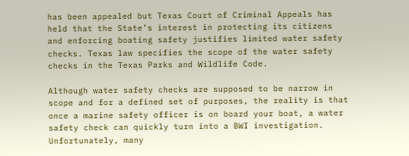has been appealed but Texas Court of Criminal Appeals has held that the State’s interest in protecting its citizens and enforcing boating safety justifies limited water safety checks. Texas law specifies the scope of the water safety checks in the Texas Parks and Wildlife Code.

Although water safety checks are supposed to be narrow in scope and for a defined set of purposes, the reality is that once a marine safety officer is on board your boat, a water safety check can quickly turn into a BWI investigation.  Unfortunately, many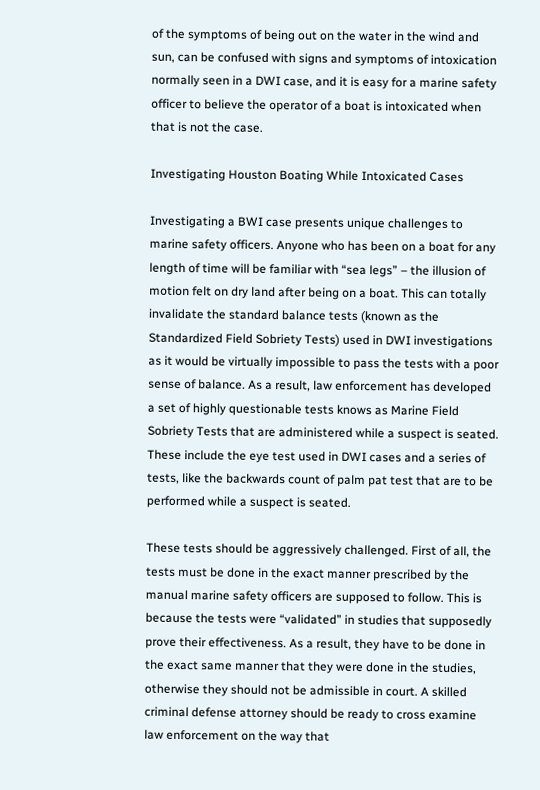of the symptoms of being out on the water in the wind and sun, can be confused with signs and symptoms of intoxication normally seen in a DWI case, and it is easy for a marine safety officer to believe the operator of a boat is intoxicated when that is not the case.

Investigating Houston Boating While Intoxicated Cases

Investigating a BWI case presents unique challenges to marine safety officers. Anyone who has been on a boat for any length of time will be familiar with “sea legs” – the illusion of motion felt on dry land after being on a boat. This can totally invalidate the standard balance tests (known as the Standardized Field Sobriety Tests) used in DWI investigations as it would be virtually impossible to pass the tests with a poor sense of balance. As a result, law enforcement has developed a set of highly questionable tests knows as Marine Field Sobriety Tests that are administered while a suspect is seated. These include the eye test used in DWI cases and a series of tests, like the backwards count of palm pat test that are to be performed while a suspect is seated.

These tests should be aggressively challenged. First of all, the tests must be done in the exact manner prescribed by the manual marine safety officers are supposed to follow. This is because the tests were “validated” in studies that supposedly prove their effectiveness. As a result, they have to be done in the exact same manner that they were done in the studies, otherwise they should not be admissible in court. A skilled criminal defense attorney should be ready to cross examine law enforcement on the way that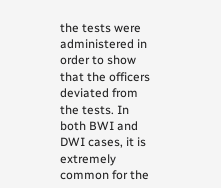the tests were administered in order to show that the officers deviated from the tests. In both BWI and DWI cases, it is extremely common for the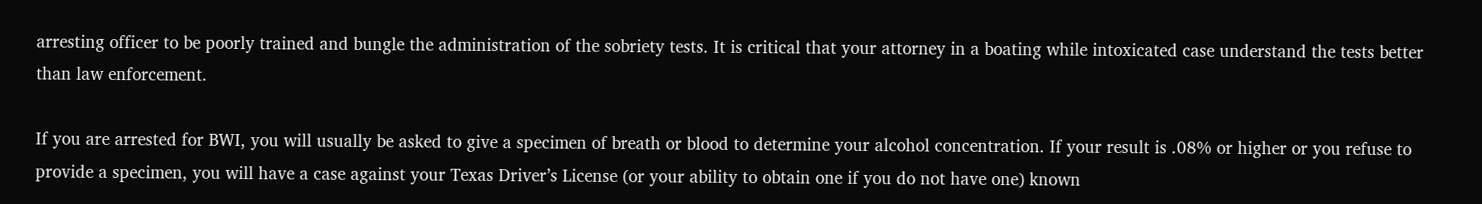arresting officer to be poorly trained and bungle the administration of the sobriety tests. It is critical that your attorney in a boating while intoxicated case understand the tests better than law enforcement.

If you are arrested for BWI, you will usually be asked to give a specimen of breath or blood to determine your alcohol concentration. If your result is .08% or higher or you refuse to provide a specimen, you will have a case against your Texas Driver’s License (or your ability to obtain one if you do not have one) known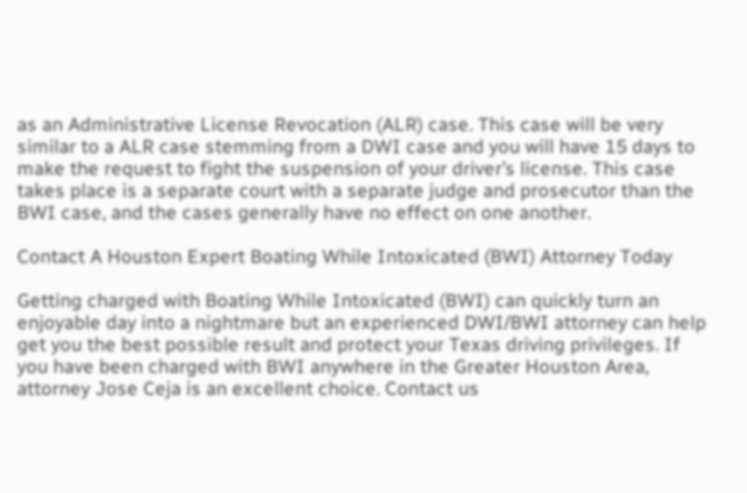as an Administrative License Revocation (ALR) case. This case will be very similar to a ALR case stemming from a DWI case and you will have 15 days to make the request to fight the suspension of your driver’s license. This case takes place is a separate court with a separate judge and prosecutor than the BWI case, and the cases generally have no effect on one another.

Contact A Houston Expert Boating While Intoxicated (BWI) Attorney Today

Getting charged with Boating While Intoxicated (BWI) can quickly turn an enjoyable day into a nightmare but an experienced DWI/BWI attorney can help get you the best possible result and protect your Texas driving privileges. If you have been charged with BWI anywhere in the Greater Houston Area, attorney Jose Ceja is an excellent choice. Contact us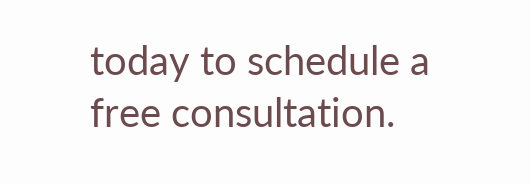today to schedule a free consultation.